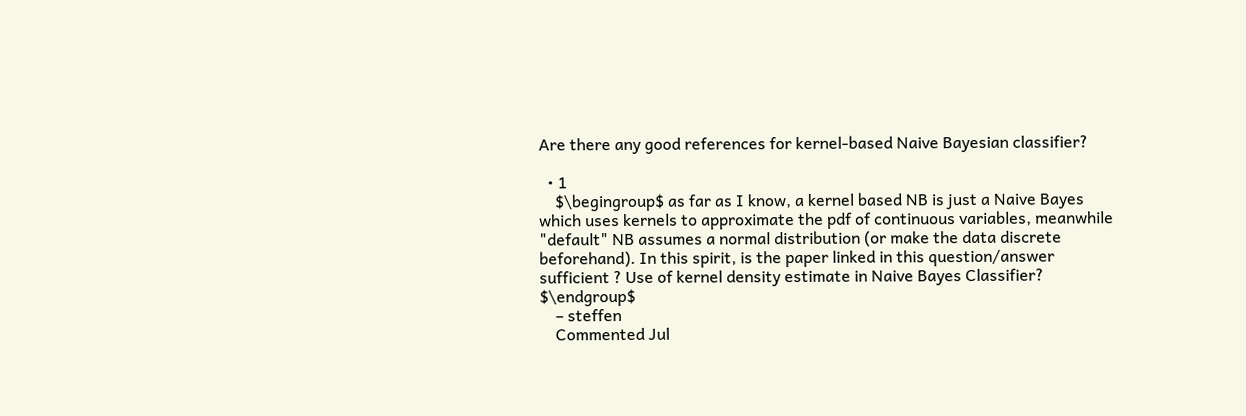Are there any good references for kernel-based Naive Bayesian classifier?

  • 1
    $\begingroup$ as far as I know, a kernel based NB is just a Naive Bayes which uses kernels to approximate the pdf of continuous variables, meanwhile "default" NB assumes a normal distribution (or make the data discrete beforehand). In this spirit, is the paper linked in this question/answer sufficient ? Use of kernel density estimate in Naive Bayes Classifier? $\endgroup$
    – steffen
    Commented Jul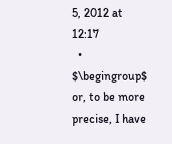5, 2012 at 12:17
  • $\begingroup$ or, to be more precise, I have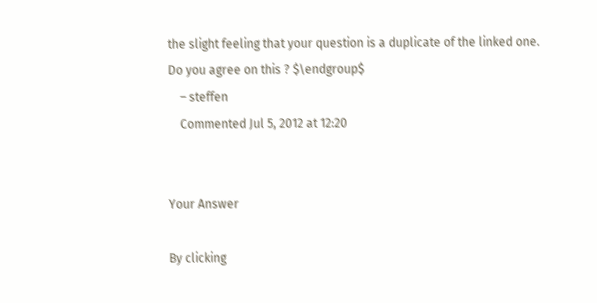the slight feeling that your question is a duplicate of the linked one. Do you agree on this ? $\endgroup$
    – steffen
    Commented Jul 5, 2012 at 12:20


Your Answer

By clicking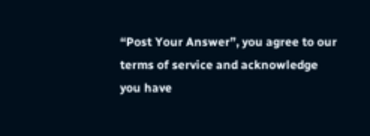“Post Your Answer”, you agree to our terms of service and acknowledge you have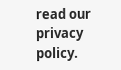read our privacy policy.